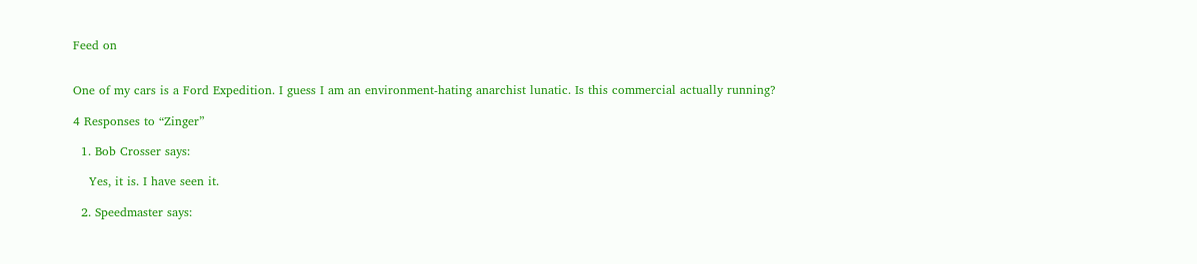Feed on


One of my cars is a Ford Expedition. I guess I am an environment-hating anarchist lunatic. Is this commercial actually running?

4 Responses to “Zinger”

  1. Bob Crosser says:

    Yes, it is. I have seen it.

  2. Speedmaster says: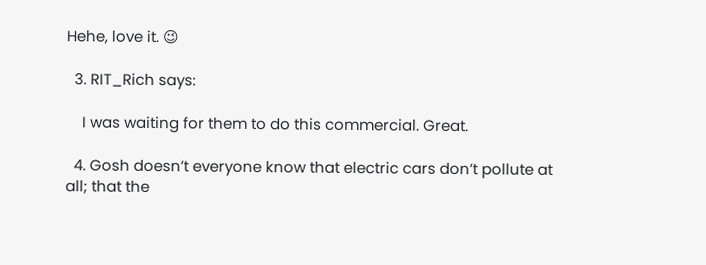Hehe, love it. 😉

  3. RIT_Rich says:

    I was waiting for them to do this commercial. Great.

  4. Gosh doesn’t everyone know that electric cars don’t pollute at all; that the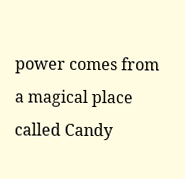power comes from a magical place called Candy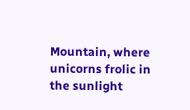Mountain, where unicorns frolic in the sunlight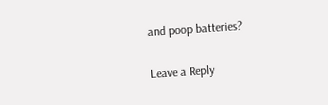and poop batteries?

Leave a Reply